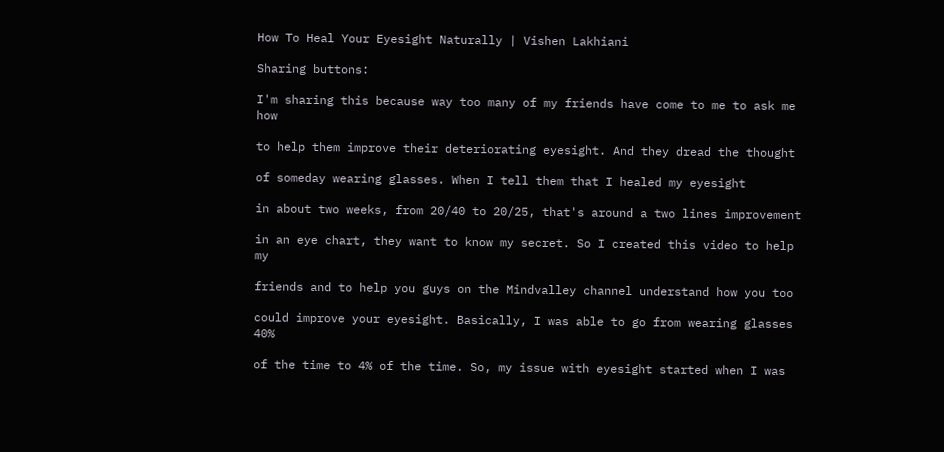How To Heal Your Eyesight Naturally | Vishen Lakhiani

Sharing buttons:

I'm sharing this because way too many of my friends have come to me to ask me how

to help them improve their deteriorating eyesight. And they dread the thought

of someday wearing glasses. When I tell them that I healed my eyesight

in about two weeks, from 20/40 to 20/25, that's around a two lines improvement

in an eye chart, they want to know my secret. So I created this video to help my

friends and to help you guys on the Mindvalley channel understand how you too

could improve your eyesight. Basically, I was able to go from wearing glasses 40%

of the time to 4% of the time. So, my issue with eyesight started when I was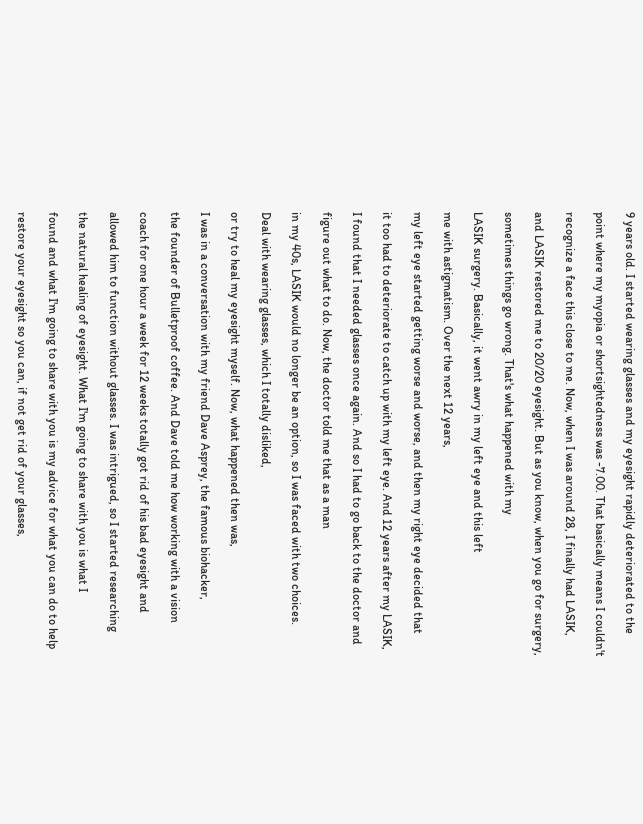9 years old. I started wearing glasses and my eyesight rapidly deteriorated to the

point where my myopia or shortsightedness was -7.00. That basically means I couldn't

recognize a face this close to me. Now, when I was around 28, I finally had LASIK,

and LASIK restored me to 20/20 eyesight. But as you know, when you go for surgery,

sometimes things go wrong. That's what happened with my

LASIK surgery. Basically, it went awry in my left eye and this left

me with astigmatism. Over the next 12 years,

my left eye started getting worse and worse, and then my right eye decided that

it too had to deteriorate to catch up with my left eye. And 12 years after my LASIK,

I found that I needed glasses once again. And so I had to go back to the doctor and

figure out what to do. Now, the doctor told me that as a man

in my 40s, LASIK would no longer be an option, so I was faced with two choices.

Deal with wearing glasses, which I totally disliked,

or try to heal my eyesight myself. Now, what happened then was,

I was in a conversation with my friend Dave Asprey, the famous biohacker,

the founder of Bulletproof coffee. And Dave told me how working with a vision

coach for one hour a week for 12 weeks totally got rid of his bad eyesight and

allowed him to function without glasses. I was intrigued, so I started researching

the natural healing of eyesight. What I'm going to share with you is what I

found and what I'm going to share with you is my advice for what you can do to help

restore your eyesight so you can, if not get rid of your glasses,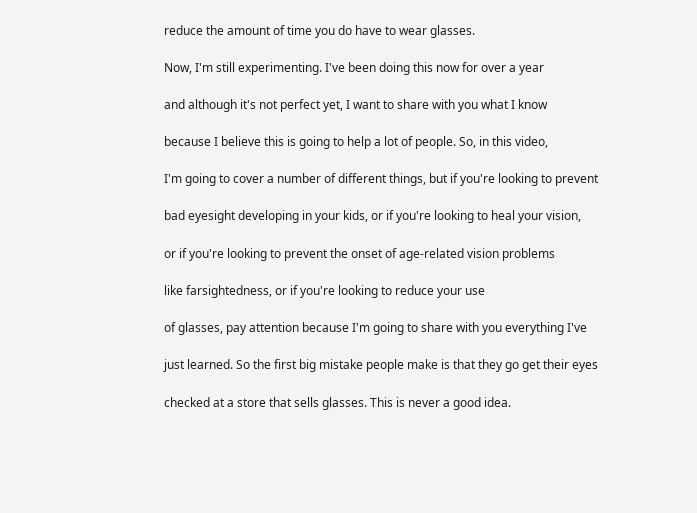reduce the amount of time you do have to wear glasses.

Now, I'm still experimenting. I've been doing this now for over a year

and although it's not perfect yet, I want to share with you what I know

because I believe this is going to help a lot of people. So, in this video,

I'm going to cover a number of different things, but if you're looking to prevent

bad eyesight developing in your kids, or if you're looking to heal your vision,

or if you're looking to prevent the onset of age-related vision problems

like farsightedness, or if you're looking to reduce your use

of glasses, pay attention because I'm going to share with you everything I've

just learned. So the first big mistake people make is that they go get their eyes

checked at a store that sells glasses. This is never a good idea.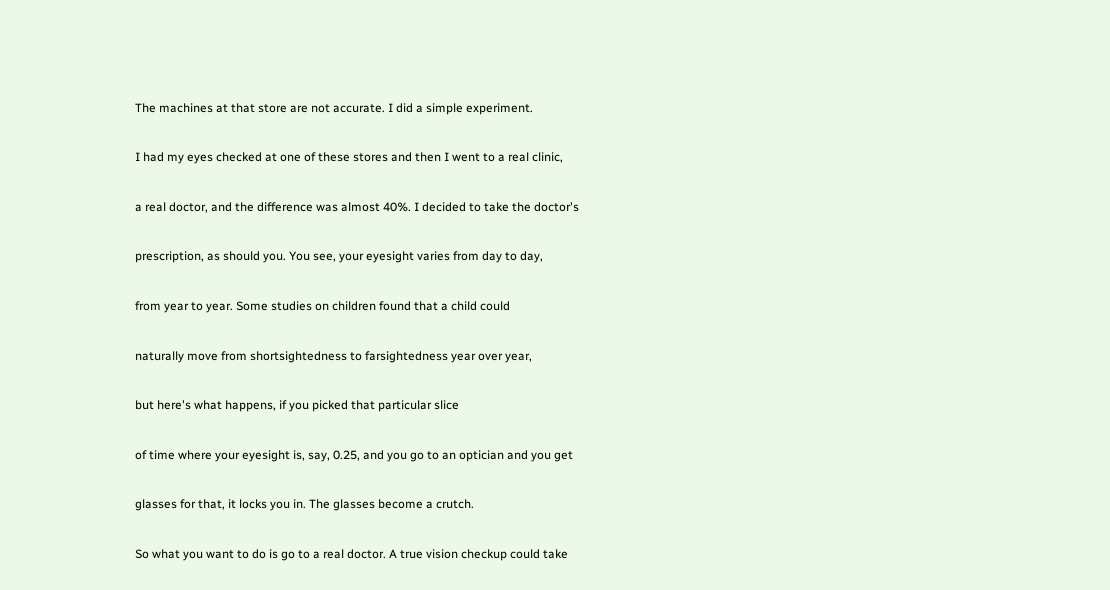The machines at that store are not accurate. I did a simple experiment.

I had my eyes checked at one of these stores and then I went to a real clinic,

a real doctor, and the difference was almost 40%. I decided to take the doctor's

prescription, as should you. You see, your eyesight varies from day to day,

from year to year. Some studies on children found that a child could

naturally move from shortsightedness to farsightedness year over year,

but here's what happens, if you picked that particular slice

of time where your eyesight is, say, 0.25, and you go to an optician and you get

glasses for that, it locks you in. The glasses become a crutch.

So what you want to do is go to a real doctor. A true vision checkup could take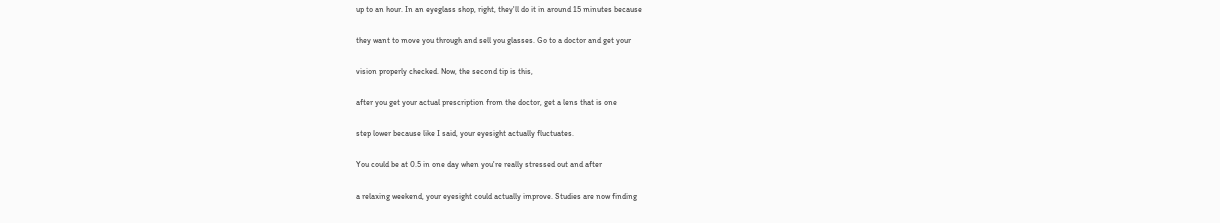up to an hour. In an eyeglass shop, right, they'll do it in around 15 minutes because

they want to move you through and sell you glasses. Go to a doctor and get your

vision properly checked. Now, the second tip is this,

after you get your actual prescription from the doctor, get a lens that is one

step lower because like I said, your eyesight actually fluctuates.

You could be at 0.5 in one day when you're really stressed out and after

a relaxing weekend, your eyesight could actually improve. Studies are now finding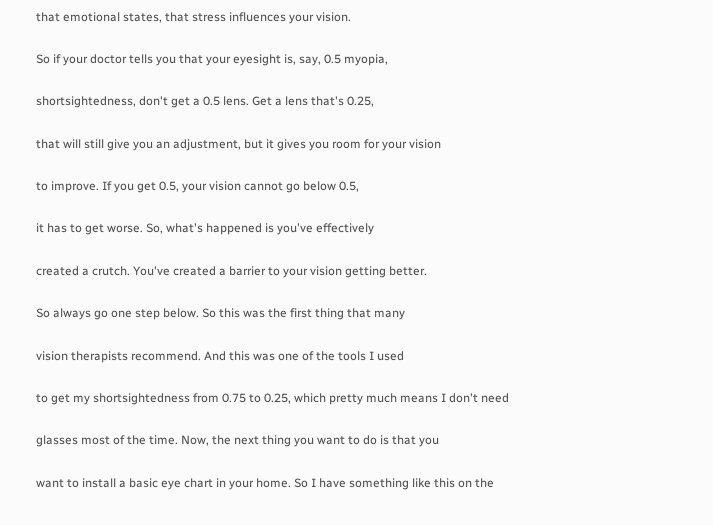that emotional states, that stress influences your vision.

So if your doctor tells you that your eyesight is, say, 0.5 myopia,

shortsightedness, don't get a 0.5 lens. Get a lens that's 0.25,

that will still give you an adjustment, but it gives you room for your vision

to improve. If you get 0.5, your vision cannot go below 0.5,

it has to get worse. So, what's happened is you've effectively

created a crutch. You've created a barrier to your vision getting better.

So always go one step below. So this was the first thing that many

vision therapists recommend. And this was one of the tools I used

to get my shortsightedness from 0.75 to 0.25, which pretty much means I don't need

glasses most of the time. Now, the next thing you want to do is that you

want to install a basic eye chart in your home. So I have something like this on the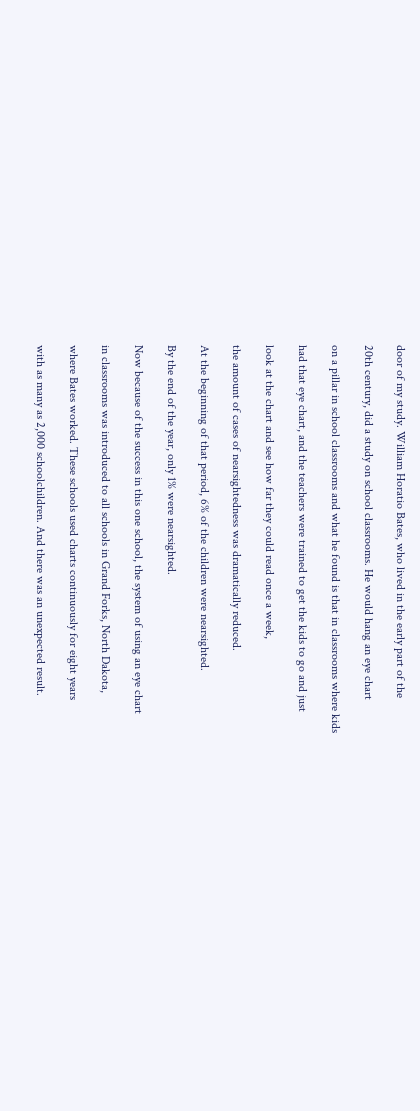door of my study. William Horatio Bates, who lived in the early part of the

20th century, did a study on school classrooms. He would hang an eye chart

on a pillar in school classrooms and what he found is that in classrooms where kids

had that eye chart, and the teachers were trained to get the kids to go and just

look at the chart and see how far they could read once a week,

the amount of cases of nearsightedness was dramatically reduced.

At the beginning of that period, 6% of the children were nearsighted.

By the end of the year, only 1% were nearsighted.

Now because of the success in this one school, the system of using an eye chart

in classrooms was introduced to all schools in Grand Forks, North Dakota,

where Bates worked. These schools used charts continuously for eight years

with as many as 2,000 schoolchildren. And there was an unexpected result.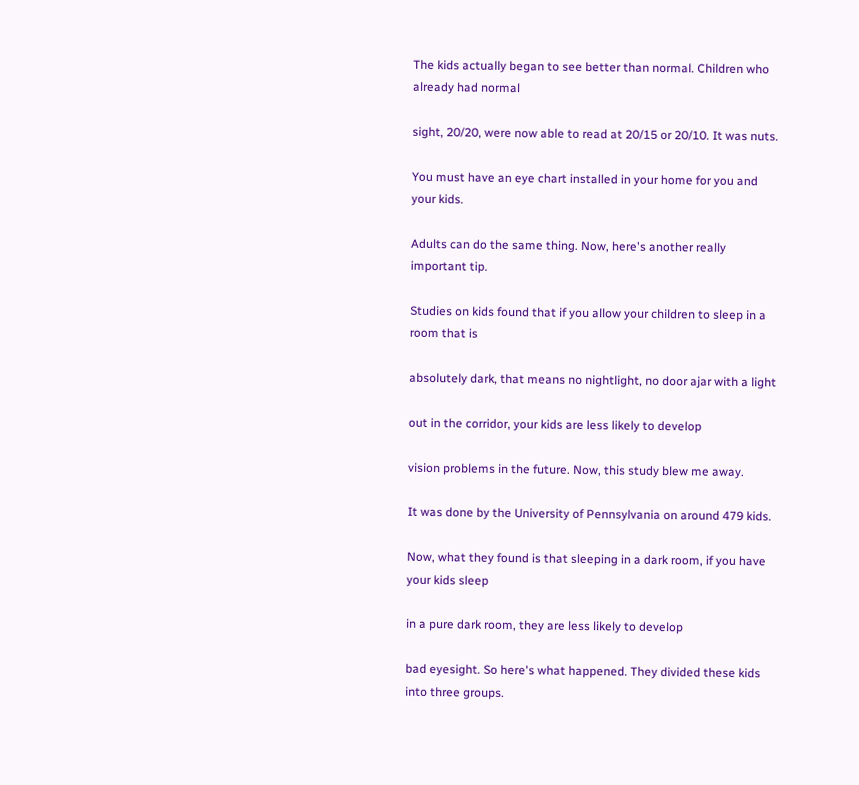The kids actually began to see better than normal. Children who already had normal

sight, 20/20, were now able to read at 20/15 or 20/10. It was nuts.

You must have an eye chart installed in your home for you and your kids.

Adults can do the same thing. Now, here's another really important tip.

Studies on kids found that if you allow your children to sleep in a room that is

absolutely dark, that means no nightlight, no door ajar with a light

out in the corridor, your kids are less likely to develop

vision problems in the future. Now, this study blew me away.

It was done by the University of Pennsylvania on around 479 kids.

Now, what they found is that sleeping in a dark room, if you have your kids sleep

in a pure dark room, they are less likely to develop

bad eyesight. So here's what happened. They divided these kids into three groups.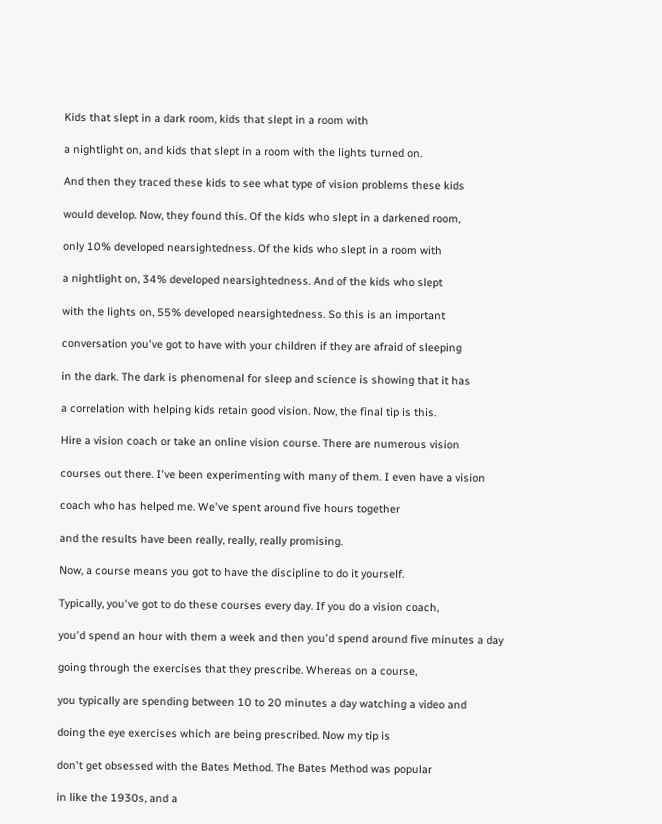Kids that slept in a dark room, kids that slept in a room with

a nightlight on, and kids that slept in a room with the lights turned on.

And then they traced these kids to see what type of vision problems these kids

would develop. Now, they found this. Of the kids who slept in a darkened room,

only 10% developed nearsightedness. Of the kids who slept in a room with

a nightlight on, 34% developed nearsightedness. And of the kids who slept

with the lights on, 55% developed nearsightedness. So this is an important

conversation you've got to have with your children if they are afraid of sleeping

in the dark. The dark is phenomenal for sleep and science is showing that it has

a correlation with helping kids retain good vision. Now, the final tip is this.

Hire a vision coach or take an online vision course. There are numerous vision

courses out there. I've been experimenting with many of them. I even have a vision

coach who has helped me. We've spent around five hours together

and the results have been really, really, really promising.

Now, a course means you got to have the discipline to do it yourself.

Typically, you've got to do these courses every day. If you do a vision coach,

you'd spend an hour with them a week and then you'd spend around five minutes a day

going through the exercises that they prescribe. Whereas on a course,

you typically are spending between 10 to 20 minutes a day watching a video and

doing the eye exercises which are being prescribed. Now my tip is

don't get obsessed with the Bates Method. The Bates Method was popular

in like the 1930s, and a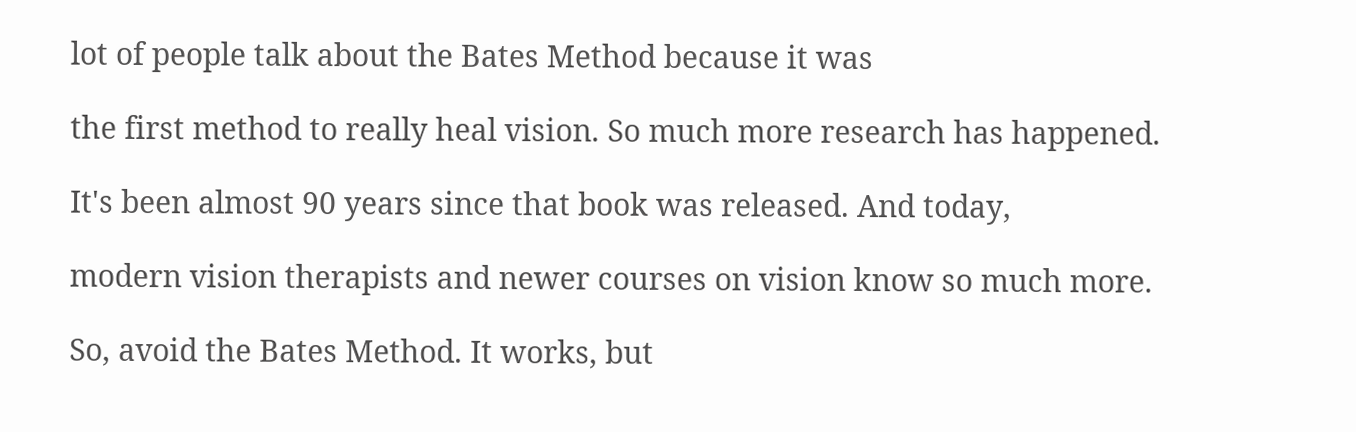lot of people talk about the Bates Method because it was

the first method to really heal vision. So much more research has happened.

It's been almost 90 years since that book was released. And today,

modern vision therapists and newer courses on vision know so much more.

So, avoid the Bates Method. It works, but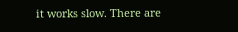it works slow. There are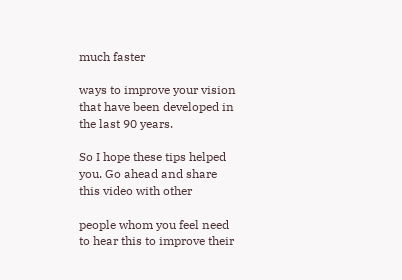much faster

ways to improve your vision that have been developed in the last 90 years.

So I hope these tips helped you. Go ahead and share this video with other

people whom you feel need to hear this to improve their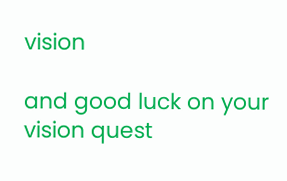vision

and good luck on your vision quest